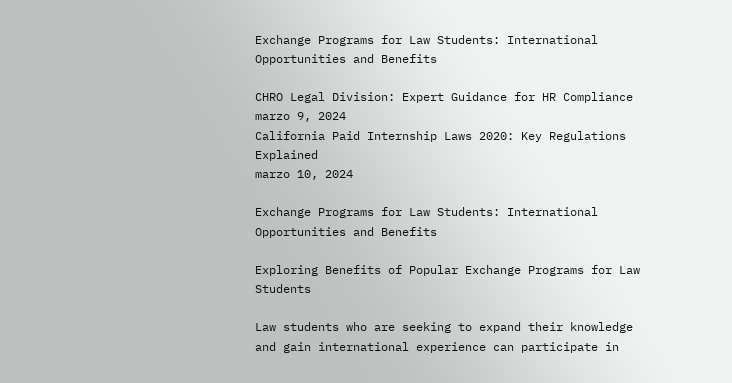Exchange Programs for Law Students: International Opportunities and Benefits

CHRO Legal Division: Expert Guidance for HR Compliance
marzo 9, 2024
California Paid Internship Laws 2020: Key Regulations Explained
marzo 10, 2024

Exchange Programs for Law Students: International Opportunities and Benefits

Exploring Benefits of Popular Exchange Programs for Law Students

Law students who are seeking to expand their knowledge and gain international experience can participate in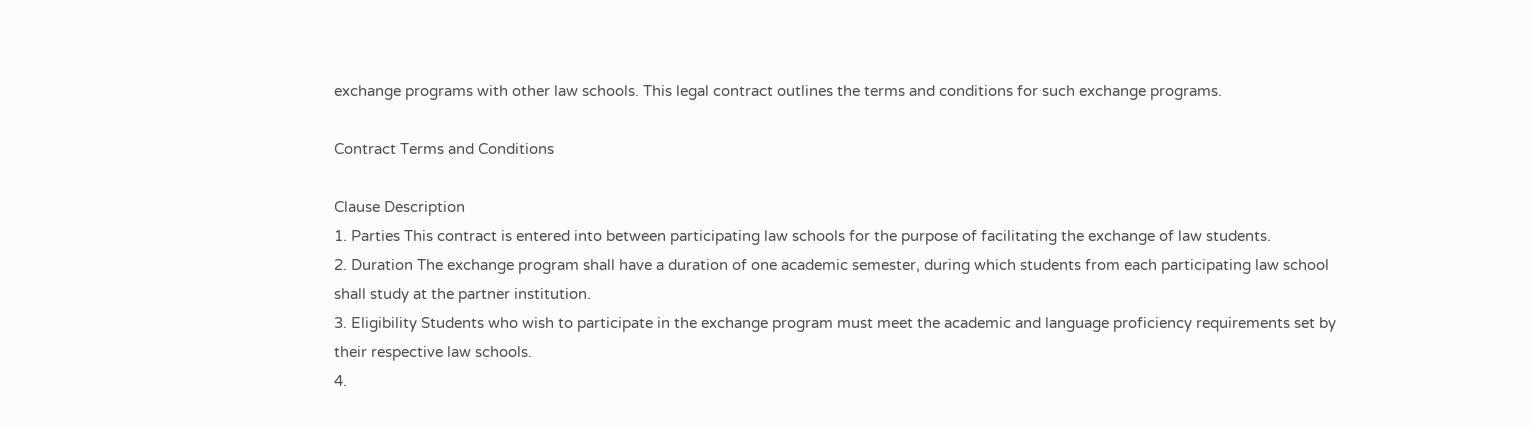exchange programs with other law schools. This legal contract outlines the terms and conditions for such exchange programs.

Contract Terms and Conditions

Clause Description
1. Parties This contract is entered into between participating law schools for the purpose of facilitating the exchange of law students.
2. Duration The exchange program shall have a duration of one academic semester, during which students from each participating law school shall study at the partner institution.
3. Eligibility Students who wish to participate in the exchange program must meet the academic and language proficiency requirements set by their respective law schools.
4.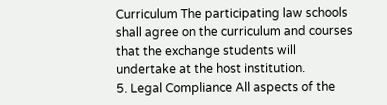Curriculum The participating law schools shall agree on the curriculum and courses that the exchange students will undertake at the host institution.
5. Legal Compliance All aspects of the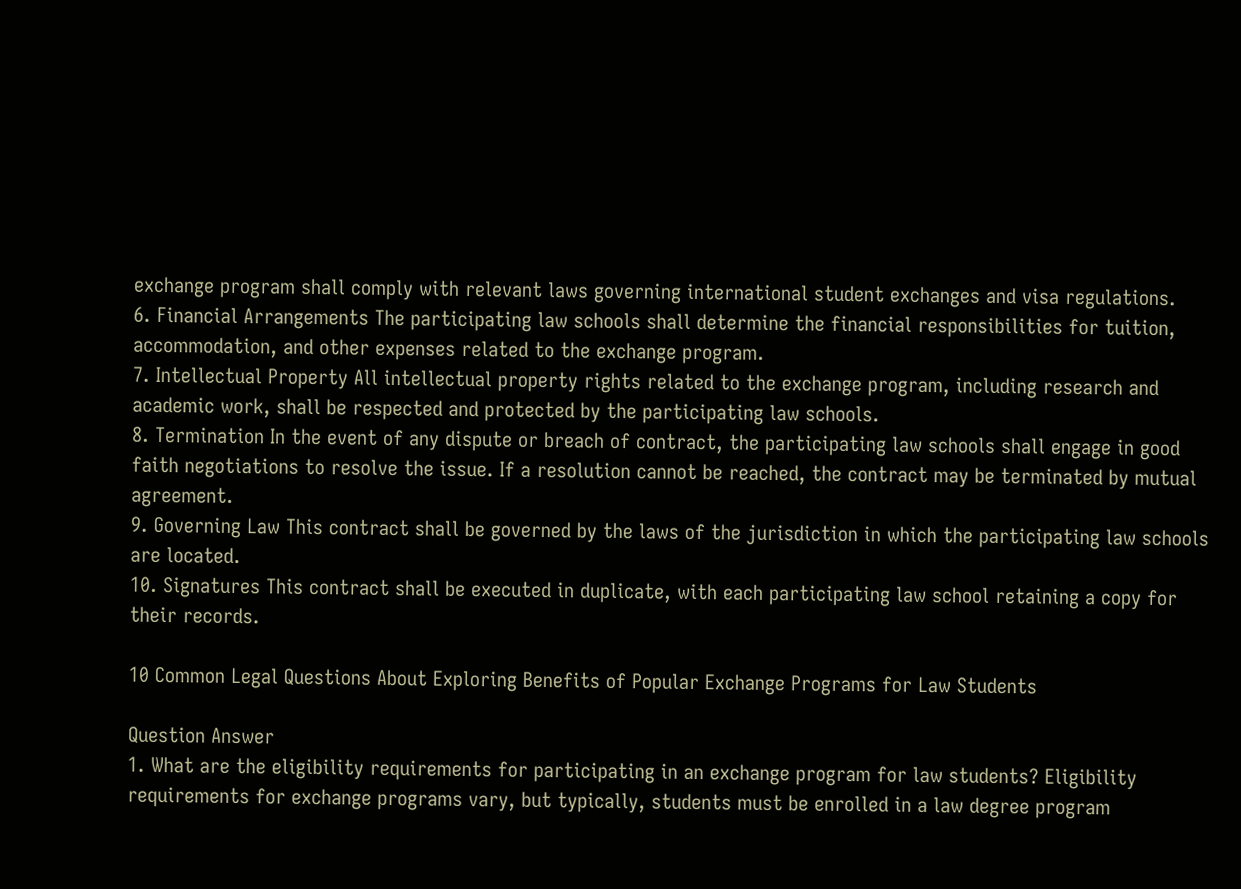exchange program shall comply with relevant laws governing international student exchanges and visa regulations.
6. Financial Arrangements The participating law schools shall determine the financial responsibilities for tuition, accommodation, and other expenses related to the exchange program.
7. Intellectual Property All intellectual property rights related to the exchange program, including research and academic work, shall be respected and protected by the participating law schools.
8. Termination In the event of any dispute or breach of contract, the participating law schools shall engage in good faith negotiations to resolve the issue. If a resolution cannot be reached, the contract may be terminated by mutual agreement.
9. Governing Law This contract shall be governed by the laws of the jurisdiction in which the participating law schools are located.
10. Signatures This contract shall be executed in duplicate, with each participating law school retaining a copy for their records.

10 Common Legal Questions About Exploring Benefits of Popular Exchange Programs for Law Students

Question Answer
1. What are the eligibility requirements for participating in an exchange program for law students? Eligibility requirements for exchange programs vary, but typically, students must be enrolled in a law degree program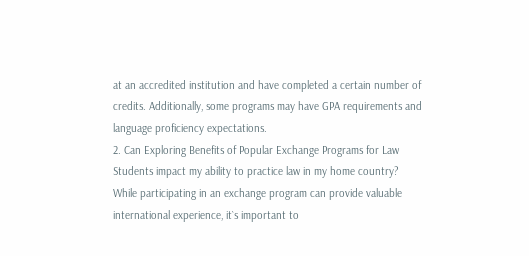at an accredited institution and have completed a certain number of credits. Additionally, some programs may have GPA requirements and language proficiency expectations.
2. Can Exploring Benefits of Popular Exchange Programs for Law Students impact my ability to practice law in my home country? While participating in an exchange program can provide valuable international experience, it`s important to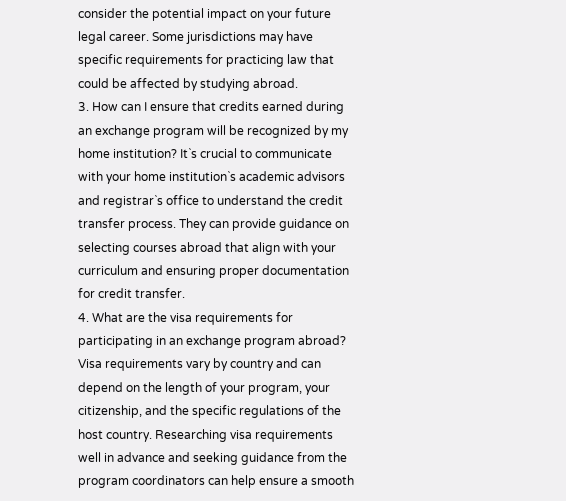consider the potential impact on your future legal career. Some jurisdictions may have specific requirements for practicing law that could be affected by studying abroad.
3. How can I ensure that credits earned during an exchange program will be recognized by my home institution? It`s crucial to communicate with your home institution`s academic advisors and registrar`s office to understand the credit transfer process. They can provide guidance on selecting courses abroad that align with your curriculum and ensuring proper documentation for credit transfer.
4. What are the visa requirements for participating in an exchange program abroad? Visa requirements vary by country and can depend on the length of your program, your citizenship, and the specific regulations of the host country. Researching visa requirements well in advance and seeking guidance from the program coordinators can help ensure a smooth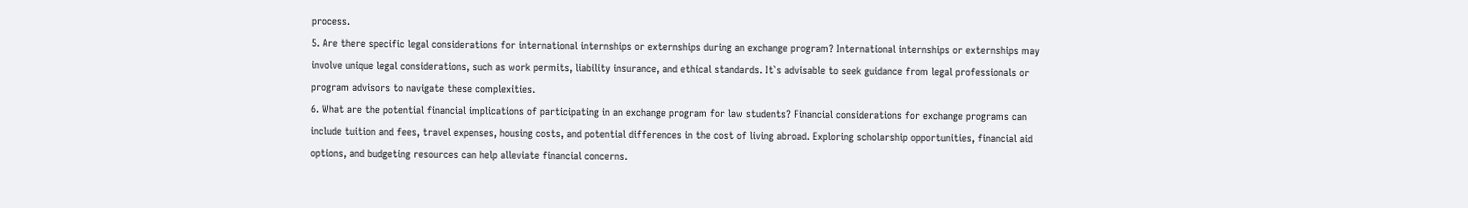process.
5. Are there specific legal considerations for international internships or externships during an exchange program? International internships or externships may involve unique legal considerations, such as work permits, liability insurance, and ethical standards. It`s advisable to seek guidance from legal professionals or program advisors to navigate these complexities.
6. What are the potential financial implications of participating in an exchange program for law students? Financial considerations for exchange programs can include tuition and fees, travel expenses, housing costs, and potential differences in the cost of living abroad. Exploring scholarship opportunities, financial aid options, and budgeting resources can help alleviate financial concerns.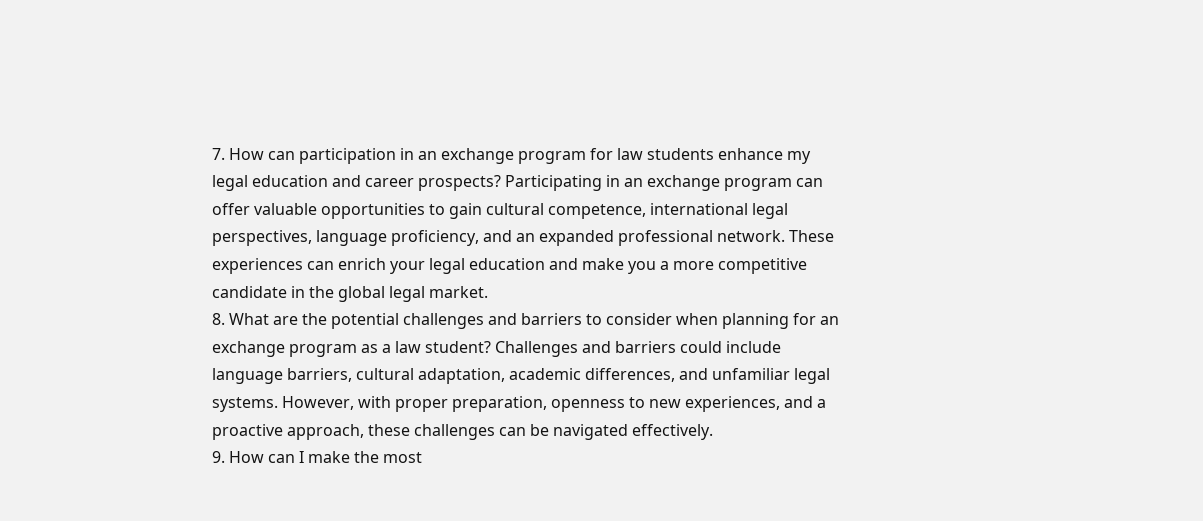7. How can participation in an exchange program for law students enhance my legal education and career prospects? Participating in an exchange program can offer valuable opportunities to gain cultural competence, international legal perspectives, language proficiency, and an expanded professional network. These experiences can enrich your legal education and make you a more competitive candidate in the global legal market.
8. What are the potential challenges and barriers to consider when planning for an exchange program as a law student? Challenges and barriers could include language barriers, cultural adaptation, academic differences, and unfamiliar legal systems. However, with proper preparation, openness to new experiences, and a proactive approach, these challenges can be navigated effectively.
9. How can I make the most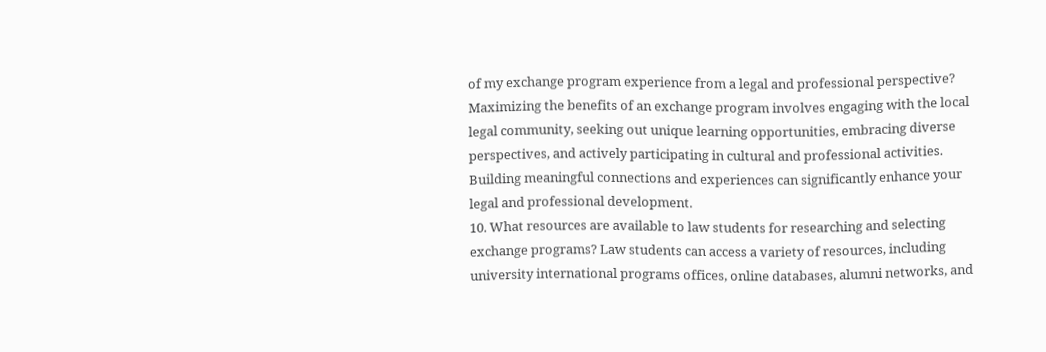of my exchange program experience from a legal and professional perspective? Maximizing the benefits of an exchange program involves engaging with the local legal community, seeking out unique learning opportunities, embracing diverse perspectives, and actively participating in cultural and professional activities. Building meaningful connections and experiences can significantly enhance your legal and professional development.
10. What resources are available to law students for researching and selecting exchange programs? Law students can access a variety of resources, including university international programs offices, online databases, alumni networks, and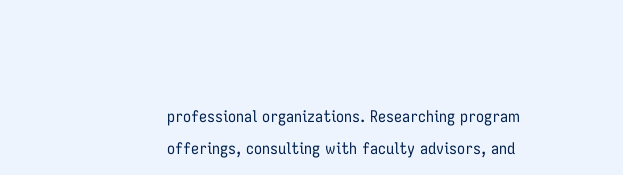professional organizations. Researching program offerings, consulting with faculty advisors, and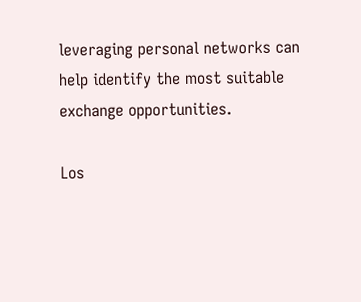leveraging personal networks can help identify the most suitable exchange opportunities.

Los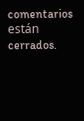comentarios están cerrados.